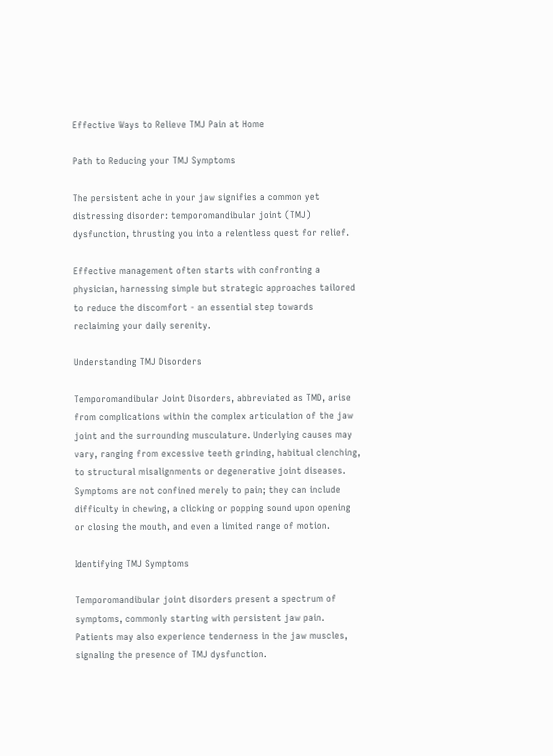Effective Ways to Relieve TMJ Pain at Home

Path to Reducing your TMJ Symptoms

The persistent ache in your jaw signifies a common yet distressing disorder: temporomandibular joint (TMJ) dysfunction, thrusting you into a relentless quest for relief.

Effective management often starts with confronting a physician, harnessing simple but strategic approaches tailored to reduce the discomfort - an essential step towards reclaiming your daily serenity.

Understanding TMJ Disorders

Temporomandibular Joint Disorders, abbreviated as TMD, arise from complications within the complex articulation of the jaw joint and the surrounding musculature. Underlying causes may vary, ranging from excessive teeth grinding, habitual clenching, to structural misalignments or degenerative joint diseases. Symptoms are not confined merely to pain; they can include difficulty in chewing, a clicking or popping sound upon opening or closing the mouth, and even a limited range of motion.

Identifying TMJ Symptoms

Temporomandibular joint disorders present a spectrum of symptoms, commonly starting with persistent jaw pain. Patients may also experience tenderness in the jaw muscles, signaling the presence of TMJ dysfunction.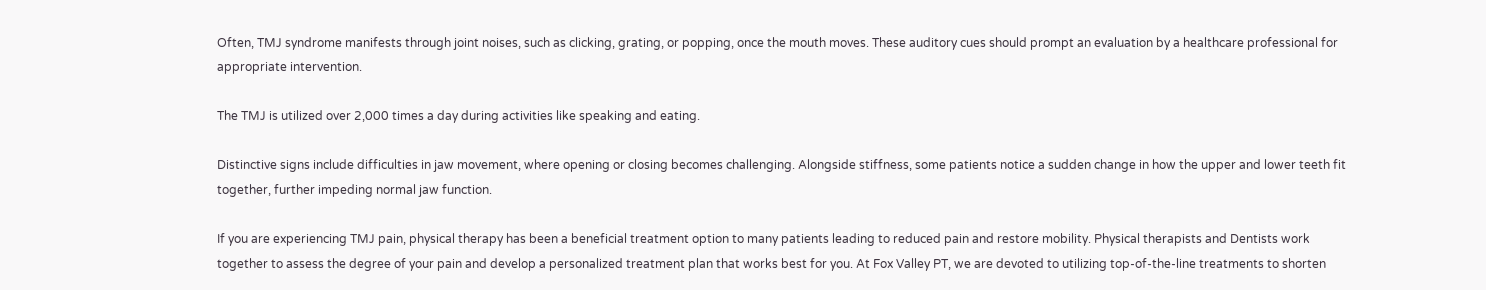Often, TMJ syndrome manifests through joint noises, such as clicking, grating, or popping, once the mouth moves. These auditory cues should prompt an evaluation by a healthcare professional for appropriate intervention.

The TMJ is utilized over 2,000 times a day during activities like speaking and eating.

Distinctive signs include difficulties in jaw movement, where opening or closing becomes challenging. Alongside stiffness, some patients notice a sudden change in how the upper and lower teeth fit together, further impeding normal jaw function.

If you are experiencing TMJ pain, physical therapy has been a beneficial treatment option to many patients leading to reduced pain and restore mobility. Physical therapists and Dentists work together to assess the degree of your pain and develop a personalized treatment plan that works best for you. At Fox Valley PT, we are devoted to utilizing top-of-the-line treatments to shorten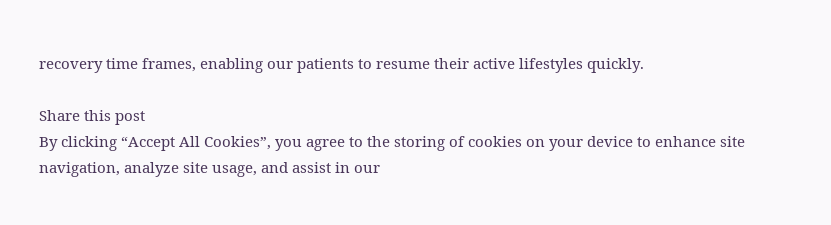recovery time frames, enabling our patients to resume their active lifestyles quickly.

Share this post
By clicking “Accept All Cookies”, you agree to the storing of cookies on your device to enhance site navigation, analyze site usage, and assist in our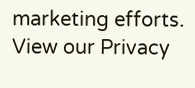marketing efforts. View our Privacy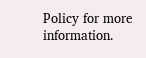Policy for more information.